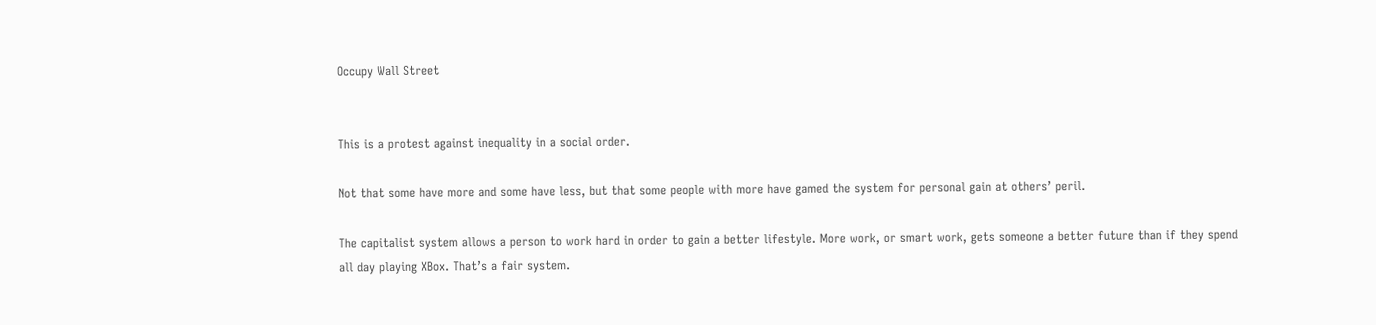Occupy Wall Street


This is a protest against inequality in a social order.

Not that some have more and some have less, but that some people with more have gamed the system for personal gain at others’ peril.

The capitalist system allows a person to work hard in order to gain a better lifestyle. More work, or smart work, gets someone a better future than if they spend all day playing XBox. That’s a fair system.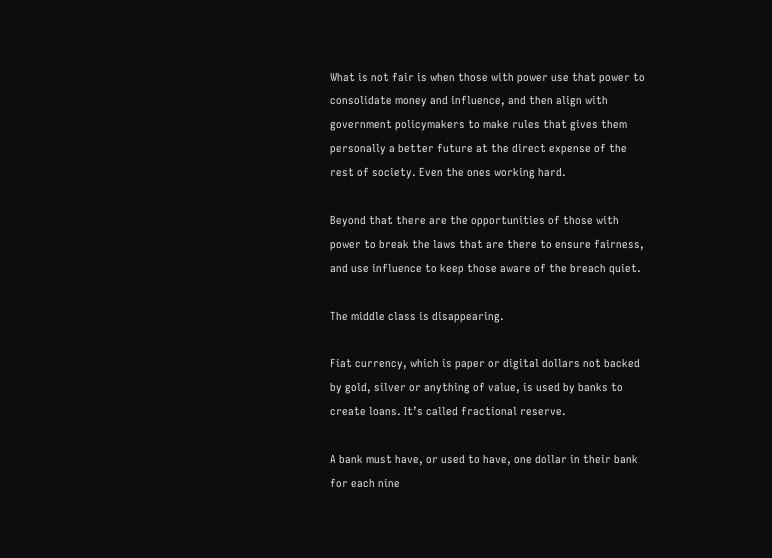What is not fair is when those with power use that power to consolidate money and influence, and then align with government policymakers to make rules that gives them personally a better future at the direct expense of the rest of society. Even the ones working hard.

Beyond that there are the opportunities of those with power to break the laws that are there to ensure fairness, and use influence to keep those aware of the breach quiet.

The middle class is disappearing.

Fiat currency, which is paper or digital dollars not backed by gold, silver or anything of value, is used by banks to create loans. It’s called fractional reserve.

A bank must have, or used to have, one dollar in their bank for each nine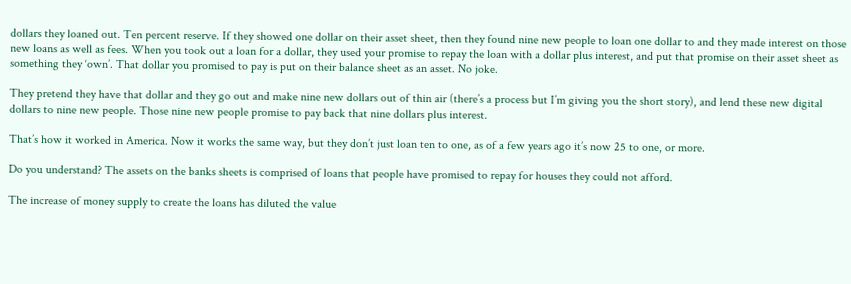dollars they loaned out. Ten percent reserve. If they showed one dollar on their asset sheet, then they found nine new people to loan one dollar to and they made interest on those new loans as well as fees. When you took out a loan for a dollar, they used your promise to repay the loan with a dollar plus interest, and put that promise on their asset sheet as something they ‘own’. That dollar you promised to pay is put on their balance sheet as an asset. No joke.

They pretend they have that dollar and they go out and make nine new dollars out of thin air (there’s a process but I’m giving you the short story), and lend these new digital dollars to nine new people. Those nine new people promise to pay back that nine dollars plus interest.

That’s how it worked in America. Now it works the same way, but they don’t just loan ten to one, as of a few years ago it’s now 25 to one, or more.

Do you understand? The assets on the banks sheets is comprised of loans that people have promised to repay for houses they could not afford.

The increase of money supply to create the loans has diluted the value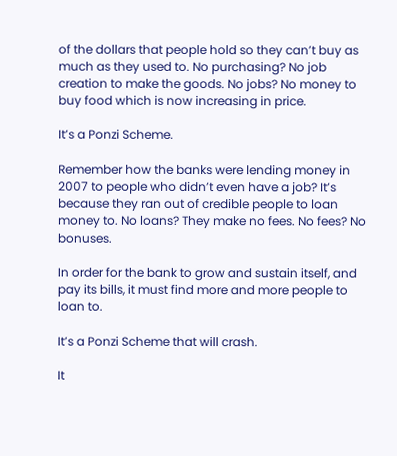of the dollars that people hold so they can’t buy as much as they used to. No purchasing? No job creation to make the goods. No jobs? No money to buy food which is now increasing in price.

It’s a Ponzi Scheme.

Remember how the banks were lending money in 2007 to people who didn’t even have a job? It’s because they ran out of credible people to loan money to. No loans? They make no fees. No fees? No bonuses.

In order for the bank to grow and sustain itself, and pay its bills, it must find more and more people to loan to.

It’s a Ponzi Scheme that will crash.

It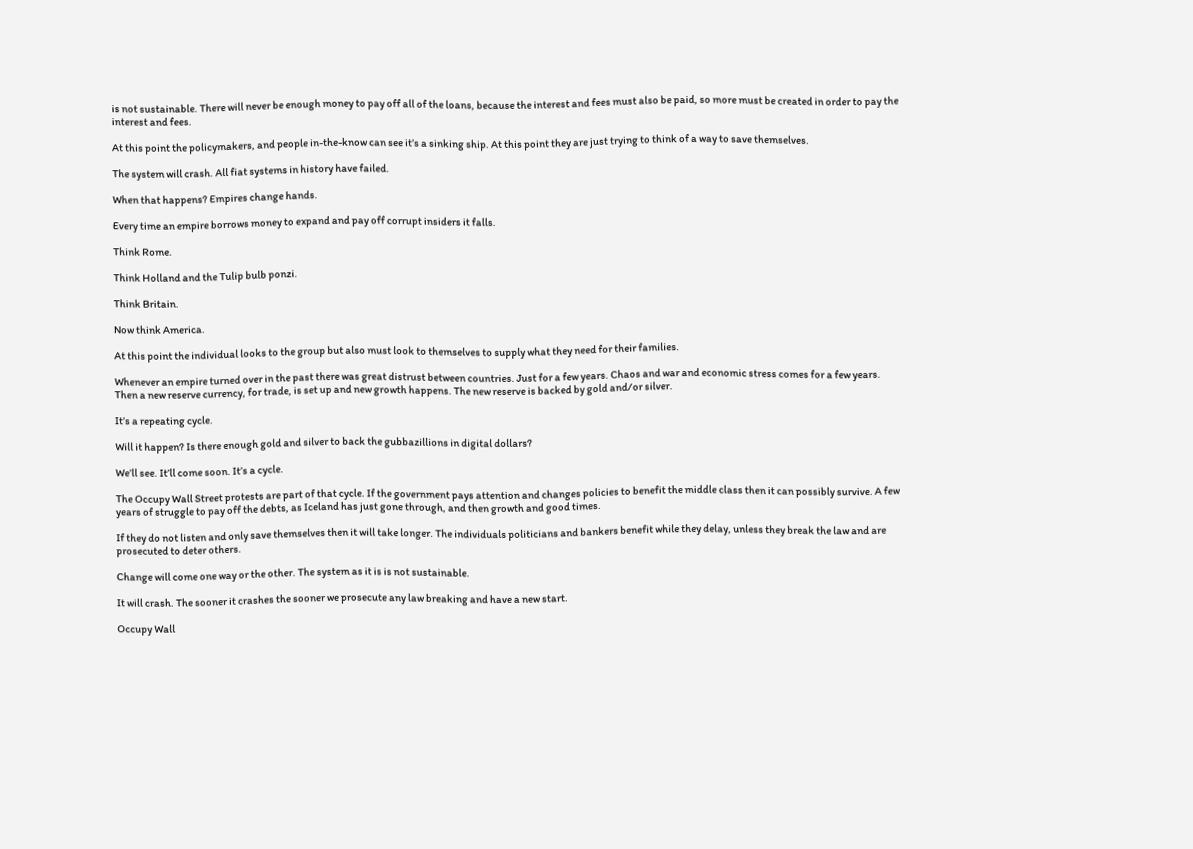is not sustainable. There will never be enough money to pay off all of the loans, because the interest and fees must also be paid, so more must be created in order to pay the interest and fees.

At this point the policymakers, and people in-the-know can see it’s a sinking ship. At this point they are just trying to think of a way to save themselves.

The system will crash. All fiat systems in history have failed.

When that happens? Empires change hands.

Every time an empire borrows money to expand and pay off corrupt insiders it falls.

Think Rome.

Think Holland and the Tulip bulb ponzi.

Think Britain.

Now think America.

At this point the individual looks to the group but also must look to themselves to supply what they need for their families.

Whenever an empire turned over in the past there was great distrust between countries. Just for a few years. Chaos and war and economic stress comes for a few years. Then a new reserve currency, for trade, is set up and new growth happens. The new reserve is backed by gold and/or silver.

It’s a repeating cycle.

Will it happen? Is there enough gold and silver to back the gubbazillions in digital dollars?

We’ll see. It’ll come soon. It’s a cycle.

The Occupy Wall Street protests are part of that cycle. If the government pays attention and changes policies to benefit the middle class then it can possibly survive. A few years of struggle to pay off the debts, as Iceland has just gone through, and then growth and good times.

If they do not listen and only save themselves then it will take longer. The individuals politicians and bankers benefit while they delay, unless they break the law and are prosecuted to deter others.

Change will come one way or the other. The system as it is is not sustainable.

It will crash. The sooner it crashes the sooner we prosecute any law breaking and have a new start.

Occupy Wall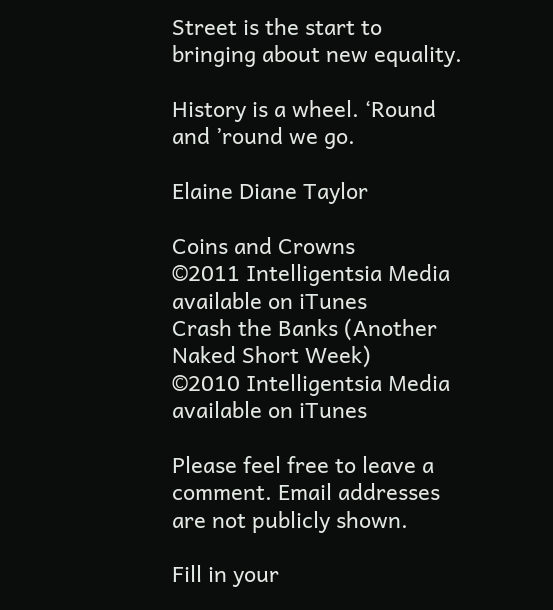Street is the start to bringing about new equality.

History is a wheel. ‘Round and ’round we go.

Elaine Diane Taylor

Coins and Crowns
©2011 Intelligentsia Media
available on iTunes
Crash the Banks (Another Naked Short Week)
©2010 Intelligentsia Media
available on iTunes

Please feel free to leave a comment. Email addresses are not publicly shown.

Fill in your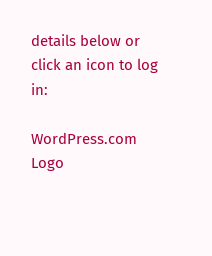details below or click an icon to log in:

WordPress.com Logo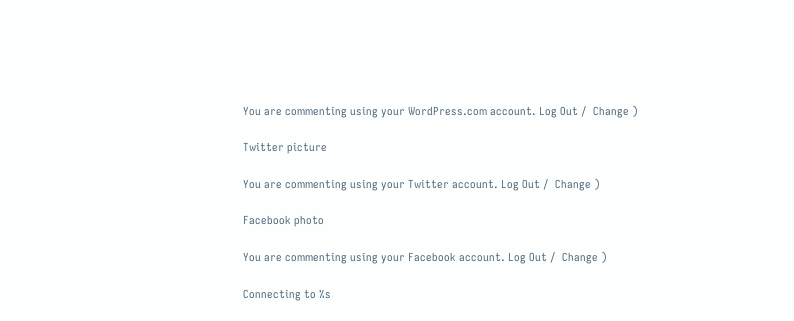You are commenting using your WordPress.com account. Log Out /  Change )

Twitter picture

You are commenting using your Twitter account. Log Out /  Change )

Facebook photo

You are commenting using your Facebook account. Log Out /  Change )

Connecting to %s